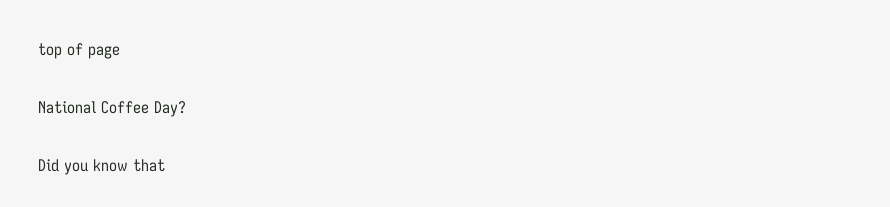top of page

National Coffee Day?

Did you know that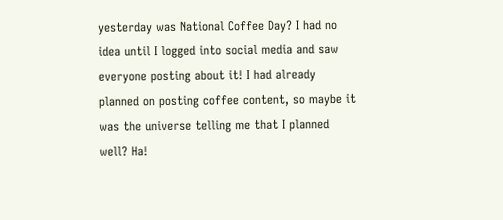yesterday was National Coffee Day? I had no idea until I logged into social media and saw everyone posting about it! I had already planned on posting coffee content, so maybe it was the universe telling me that I planned well? Ha!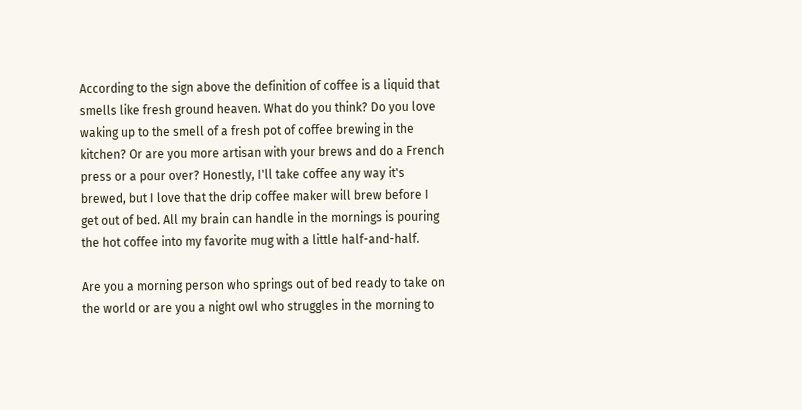According to the sign above the definition of coffee is a liquid that smells like fresh ground heaven. What do you think? Do you love waking up to the smell of a fresh pot of coffee brewing in the kitchen? Or are you more artisan with your brews and do a French press or a pour over? Honestly, I'll take coffee any way it's brewed, but I love that the drip coffee maker will brew before I get out of bed. All my brain can handle in the mornings is pouring the hot coffee into my favorite mug with a little half-and-half.

Are you a morning person who springs out of bed ready to take on the world or are you a night owl who struggles in the morning to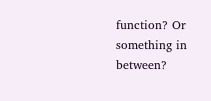function? Or something in between?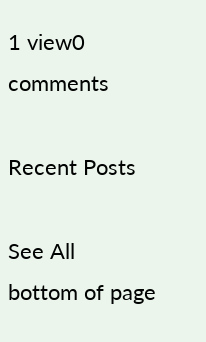1 view0 comments

Recent Posts

See All
bottom of page